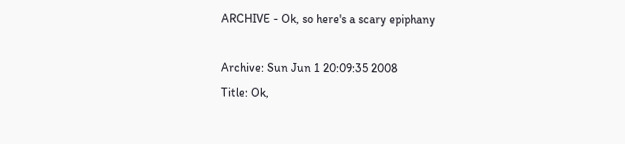ARCHIVE - Ok, so here's a scary epiphany

Archive: Sun Jun 1 20:09:35 2008
Title: Ok,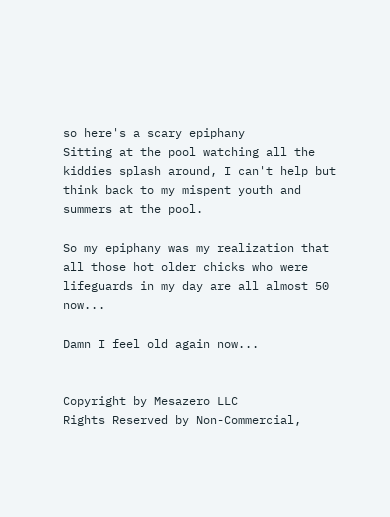so here's a scary epiphany
Sitting at the pool watching all the kiddies splash around, I can't help but think back to my mispent youth and summers at the pool.

So my epiphany was my realization that all those hot older chicks who were lifeguards in my day are all almost 50 now...

Damn I feel old again now...


Copyright by Mesazero LLC
Rights Reserved by Non-Commercial,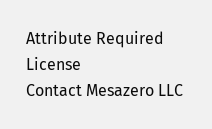Attribute Required License
Contact Mesazero LLC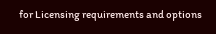for Licensing requirements and options